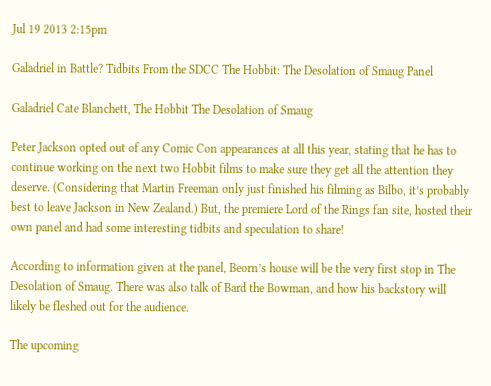Jul 19 2013 2:15pm

Galadriel in Battle? Tidbits From the SDCC The Hobbit: The Desolation of Smaug Panel

Galadriel Cate Blanchett, The Hobbit The Desolation of Smaug

Peter Jackson opted out of any Comic Con appearances at all this year, stating that he has to continue working on the next two Hobbit films to make sure they get all the attention they deserve. (Considering that Martin Freeman only just finished his filming as Bilbo, it’s probably best to leave Jackson in New Zealand.) But, the premiere Lord of the Rings fan site, hosted their own panel and had some interesting tidbits and speculation to share!

According to information given at the panel, Beorn’s house will be the very first stop in The Desolation of Smaug. There was also talk of Bard the Bowman, and how his backstory will likely be fleshed out for the audience.

The upcoming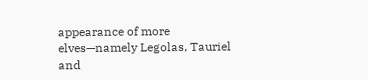appearance of more elves—namely Legolas, Tauriel and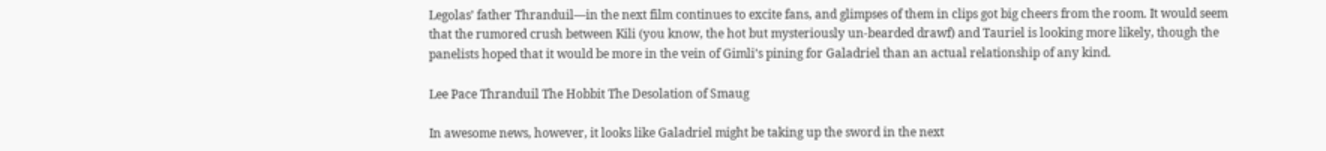Legolas’ father Thranduil—in the next film continues to excite fans, and glimpses of them in clips got big cheers from the room. It would seem that the rumored crush between Kili (you know, the hot but mysteriously un-bearded drawf) and Tauriel is looking more likely, though the panelists hoped that it would be more in the vein of Gimli’s pining for Galadriel than an actual relationship of any kind.

Lee Pace Thranduil The Hobbit The Desolation of Smaug

In awesome news, however, it looks like Galadriel might be taking up the sword in the next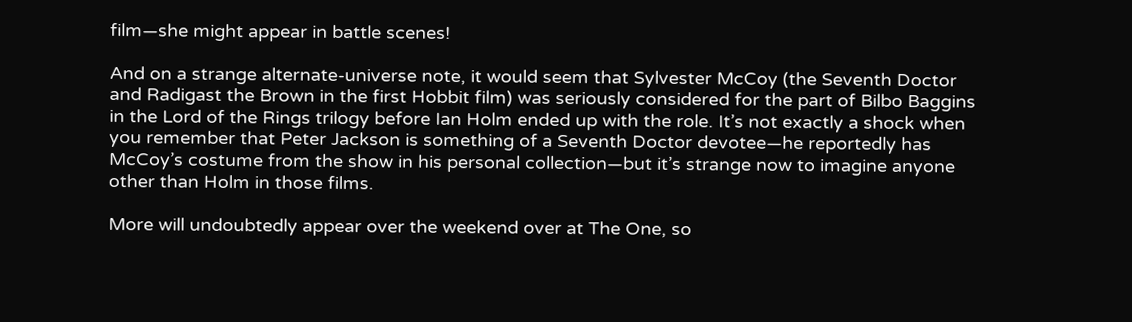film—she might appear in battle scenes!

And on a strange alternate-universe note, it would seem that Sylvester McCoy (the Seventh Doctor and Radigast the Brown in the first Hobbit film) was seriously considered for the part of Bilbo Baggins in the Lord of the Rings trilogy before Ian Holm ended up with the role. It’s not exactly a shock when you remember that Peter Jackson is something of a Seventh Doctor devotee—he reportedly has McCoy’s costume from the show in his personal collection—but it’s strange now to imagine anyone other than Holm in those films.

More will undoubtedly appear over the weekend over at The One, so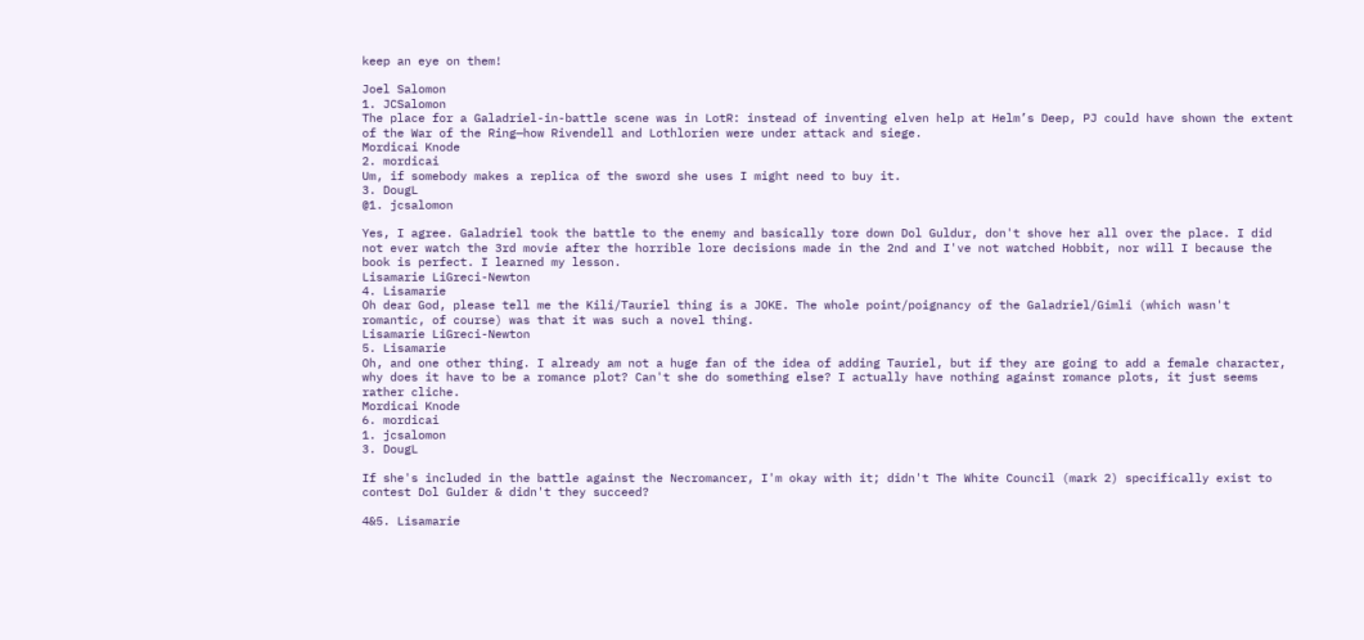keep an eye on them!

Joel Salomon
1. JCSalomon
The place for a Galadriel-in-battle scene was in LotR: instead of inventing elven help at Helm’s Deep, PJ could have shown the extent of the War of the Ring—how Rivendell and Lothlorien were under attack and siege.
Mordicai Knode
2. mordicai
Um, if somebody makes a replica of the sword she uses I might need to buy it.
3. DougL
@1. jcsalomon

Yes, I agree. Galadriel took the battle to the enemy and basically tore down Dol Guldur, don't shove her all over the place. I did not ever watch the 3rd movie after the horrible lore decisions made in the 2nd and I've not watched Hobbit, nor will I because the book is perfect. I learned my lesson.
Lisamarie LiGreci-Newton
4. Lisamarie
Oh dear God, please tell me the Kili/Tauriel thing is a JOKE. The whole point/poignancy of the Galadriel/Gimli (which wasn't romantic, of course) was that it was such a novel thing.
Lisamarie LiGreci-Newton
5. Lisamarie
Oh, and one other thing. I already am not a huge fan of the idea of adding Tauriel, but if they are going to add a female character, why does it have to be a romance plot? Can't she do something else? I actually have nothing against romance plots, it just seems rather cliche.
Mordicai Knode
6. mordicai
1. jcsalomon
3. DougL

If she's included in the battle against the Necromancer, I'm okay with it; didn't The White Council (mark 2) specifically exist to contest Dol Gulder & didn't they succeed?

4&5. Lisamarie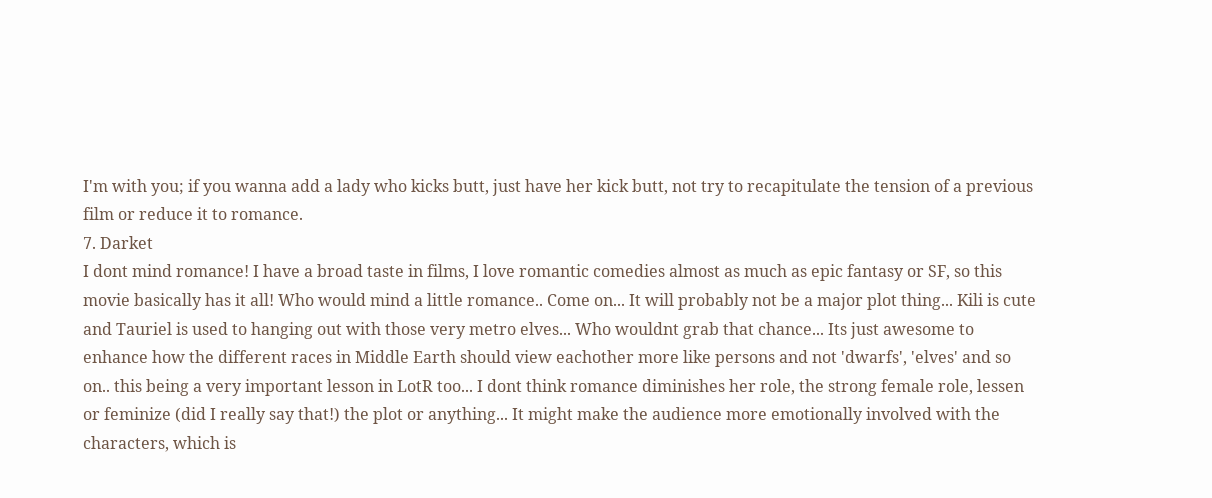I'm with you; if you wanna add a lady who kicks butt, just have her kick butt, not try to recapitulate the tension of a previous film or reduce it to romance.
7. Darket
I dont mind romance! I have a broad taste in films, I love romantic comedies almost as much as epic fantasy or SF, so this movie basically has it all! Who would mind a little romance.. Come on... It will probably not be a major plot thing... Kili is cute and Tauriel is used to hanging out with those very metro elves... Who wouldnt grab that chance... Its just awesome to enhance how the different races in Middle Earth should view eachother more like persons and not 'dwarfs', 'elves' and so on.. this being a very important lesson in LotR too... I dont think romance diminishes her role, the strong female role, lessen or feminize (did I really say that!) the plot or anything... It might make the audience more emotionally involved with the characters, which is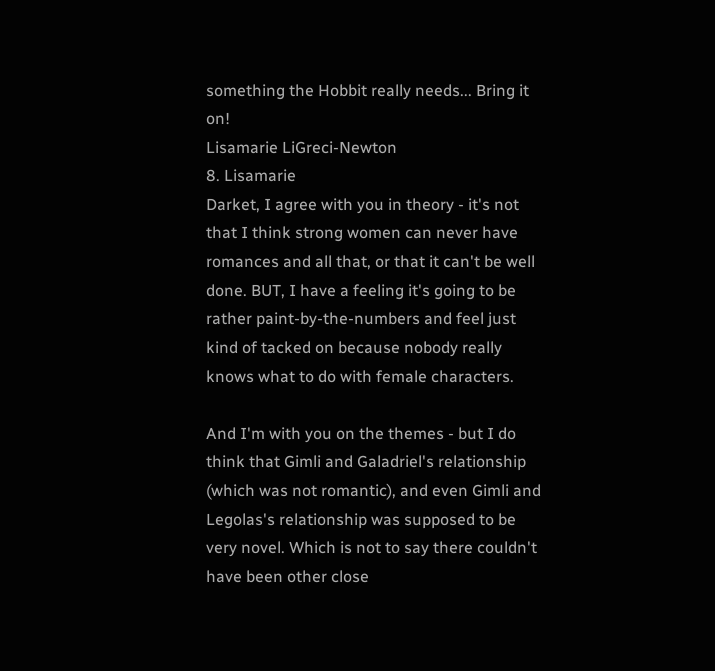something the Hobbit really needs... Bring it on!
Lisamarie LiGreci-Newton
8. Lisamarie
Darket, I agree with you in theory - it's not that I think strong women can never have romances and all that, or that it can't be well done. BUT, I have a feeling it's going to be rather paint-by-the-numbers and feel just kind of tacked on because nobody really knows what to do with female characters.

And I'm with you on the themes - but I do think that Gimli and Galadriel's relationship (which was not romantic), and even Gimli and Legolas's relationship was supposed to be very novel. Which is not to say there couldn't have been other close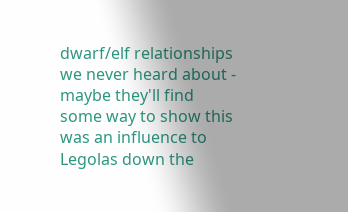dwarf/elf relationships we never heard about - maybe they'll find some way to show this was an influence to Legolas down the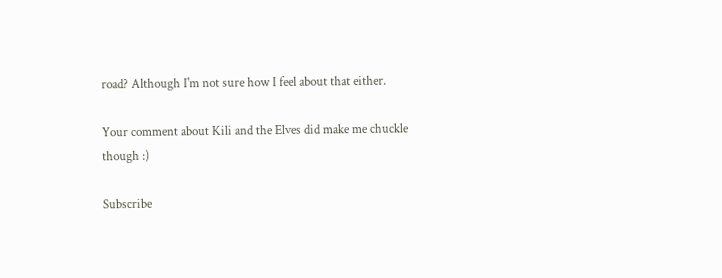road? Although I'm not sure how I feel about that either.

Your comment about Kili and the Elves did make me chuckle though :)

Subscribe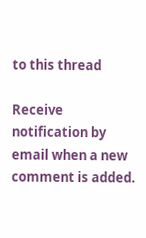to this thread

Receive notification by email when a new comment is added.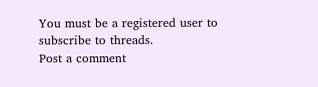You must be a registered user to subscribe to threads.
Post a comment